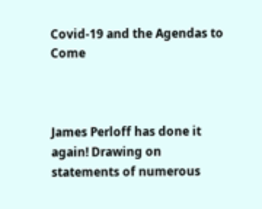Covid-19 and the Agendas to Come



James Perloff has done it again! Drawing on statements of numerous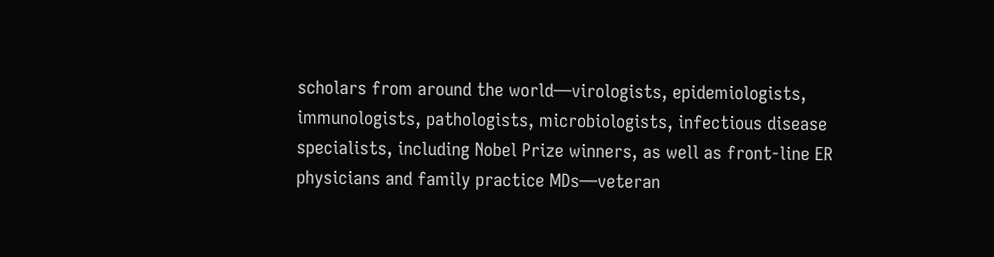scholars from around the world—virologists, epidemiologists, immunologists, pathologists, microbiologists, infectious disease specialists, including Nobel Prize winners, as well as front-line ER physicians and family practice MDs—veteran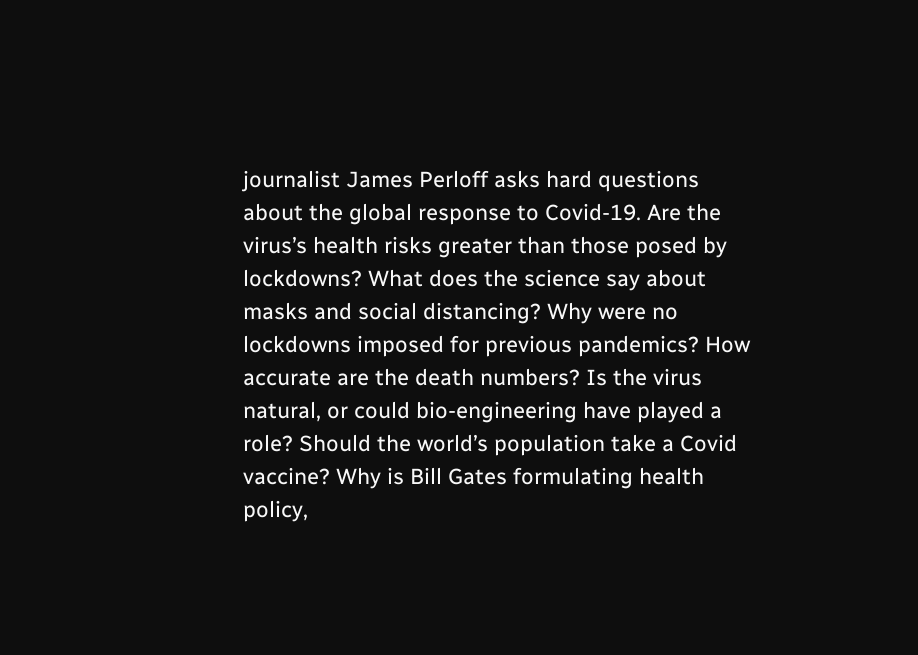journalist James Perloff asks hard questions about the global response to Covid-19. Are the virus’s health risks greater than those posed by lockdowns? What does the science say about masks and social distancing? Why were no lockdowns imposed for previous pandemics? How accurate are the death numbers? Is the virus natural, or could bio-engineering have played a role? Should the world’s population take a Covid vaccine? Why is Bill Gates formulating health policy,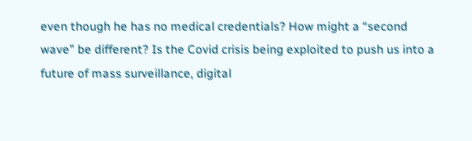even though he has no medical credentials? How might a “second wave” be different? Is the Covid crisis being exploited to push us into a future of mass surveillance, digital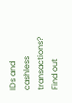IDs and cashless transactions? Find out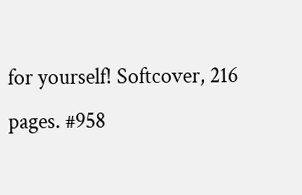for yourself! Softcover, 216 pages. #958